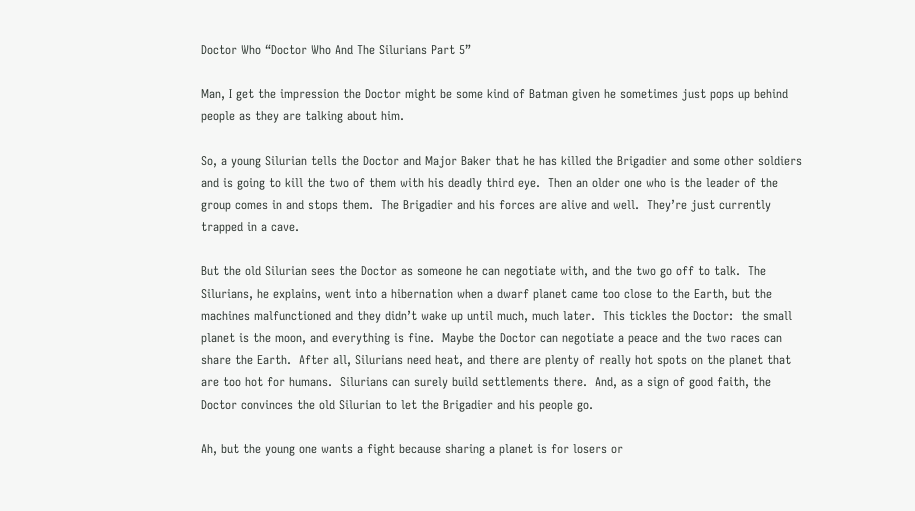Doctor Who “Doctor Who And The Silurians Part 5”

Man, I get the impression the Doctor might be some kind of Batman given he sometimes just pops up behind people as they are talking about him.

So, a young Silurian tells the Doctor and Major Baker that he has killed the Brigadier and some other soldiers and is going to kill the two of them with his deadly third eye.  Then an older one who is the leader of the group comes in and stops them.  The Brigadier and his forces are alive and well.  They’re just currently trapped in a cave.

But the old Silurian sees the Doctor as someone he can negotiate with, and the two go off to talk.  The Silurians, he explains, went into a hibernation when a dwarf planet came too close to the Earth, but the machines malfunctioned and they didn’t wake up until much, much later.  This tickles the Doctor:  the small planet is the moon, and everything is fine.  Maybe the Doctor can negotiate a peace and the two races can share the Earth.  After all, Silurians need heat, and there are plenty of really hot spots on the planet that are too hot for humans.  Silurians can surely build settlements there.  And, as a sign of good faith, the Doctor convinces the old Silurian to let the Brigadier and his people go.

Ah, but the young one wants a fight because sharing a planet is for losers or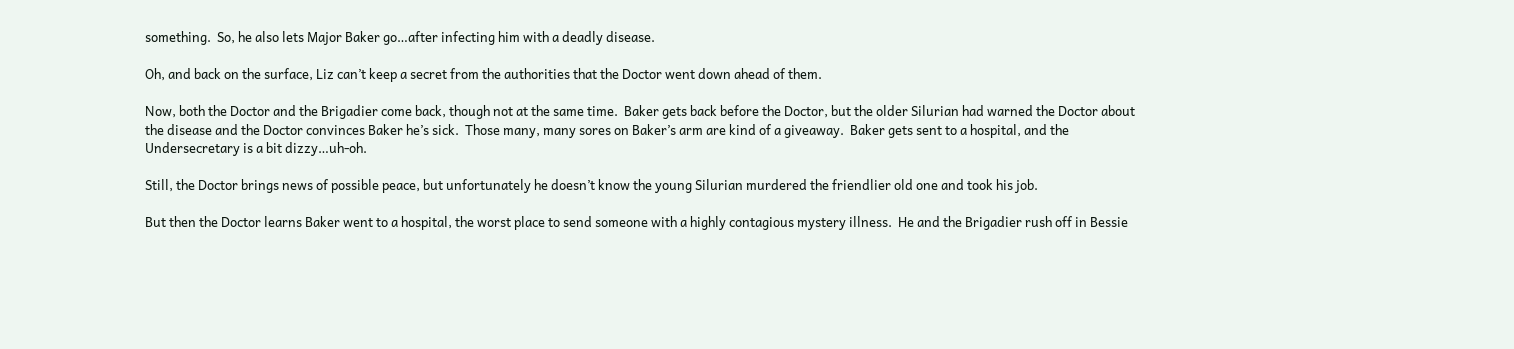something.  So, he also lets Major Baker go…after infecting him with a deadly disease.

Oh, and back on the surface, Liz can’t keep a secret from the authorities that the Doctor went down ahead of them.

Now, both the Doctor and the Brigadier come back, though not at the same time.  Baker gets back before the Doctor, but the older Silurian had warned the Doctor about the disease and the Doctor convinces Baker he’s sick.  Those many, many sores on Baker’s arm are kind of a giveaway.  Baker gets sent to a hospital, and the Undersecretary is a bit dizzy…uh-oh.

Still, the Doctor brings news of possible peace, but unfortunately he doesn’t know the young Silurian murdered the friendlier old one and took his job.

But then the Doctor learns Baker went to a hospital, the worst place to send someone with a highly contagious mystery illness.  He and the Brigadier rush off in Bessie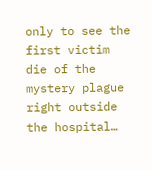only to see the first victim die of the mystery plague right outside the hospital…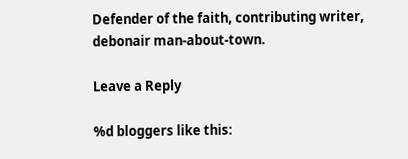Defender of the faith, contributing writer, debonair man-about-town.

Leave a Reply

%d bloggers like this: